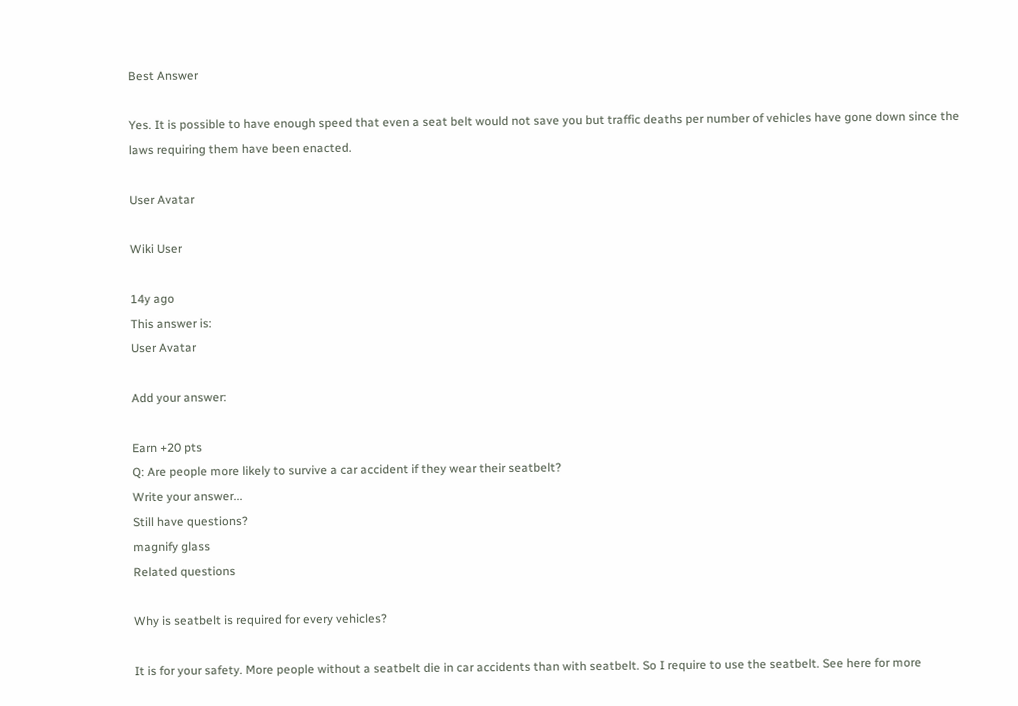Best Answer

Yes. It is possible to have enough speed that even a seat belt would not save you but traffic deaths per number of vehicles have gone down since the laws requiring them have been enacted.

User Avatar

Wiki User

14y ago
This answer is:
User Avatar

Add your answer:

Earn +20 pts
Q: Are people more likely to survive a car accident if they wear their seatbelt?
Write your answer...
Still have questions?
magnify glass
Related questions

Why is seatbelt is required for every vehicles?

It is for your safety. More people without a seatbelt die in car accidents than with seatbelt. So I require to use the seatbelt. See here for more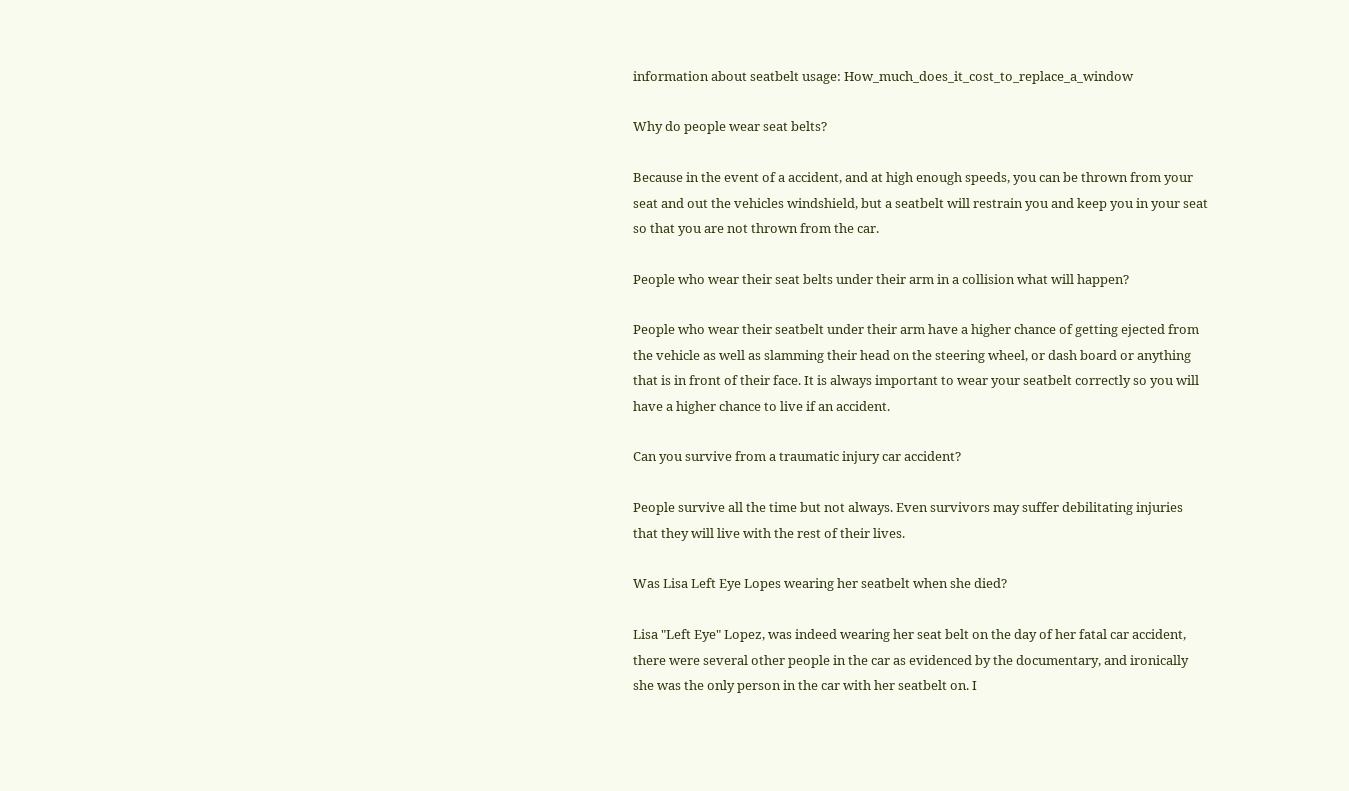information about seatbelt usage: How_much_does_it_cost_to_replace_a_window

Why do people wear seat belts?

Because in the event of a accident, and at high enough speeds, you can be thrown from your seat and out the vehicles windshield, but a seatbelt will restrain you and keep you in your seat so that you are not thrown from the car.

People who wear their seat belts under their arm in a collision what will happen?

People who wear their seatbelt under their arm have a higher chance of getting ejected from the vehicle as well as slamming their head on the steering wheel, or dash board or anything that is in front of their face. It is always important to wear your seatbelt correctly so you will have a higher chance to live if an accident.

Can you survive from a traumatic injury car accident?

People survive all the time but not always. Even survivors may suffer debilitating injuries that they will live with the rest of their lives.

Was Lisa Left Eye Lopes wearing her seatbelt when she died?

Lisa "Left Eye" Lopez, was indeed wearing her seat belt on the day of her fatal car accident, there were several other people in the car as evidenced by the documentary, and ironically she was the only person in the car with her seatbelt on. I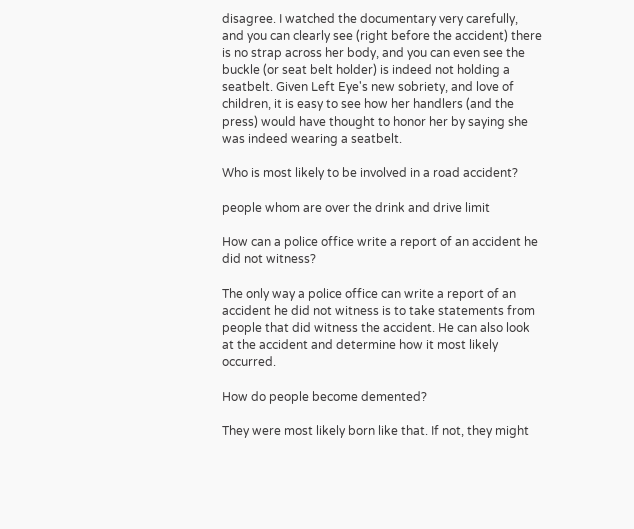disagree. I watched the documentary very carefully, and you can clearly see (right before the accident) there is no strap across her body, and you can even see the buckle (or seat belt holder) is indeed not holding a seatbelt. Given Left Eye's new sobriety, and love of children, it is easy to see how her handlers (and the press) would have thought to honor her by saying she was indeed wearing a seatbelt.

Who is most likely to be involved in a road accident?

people whom are over the drink and drive limit

How can a police office write a report of an accident he did not witness?

The only way a police office can write a report of an accident he did not witness is to take statements from people that did witness the accident. He can also look at the accident and determine how it most likely occurred.

How do people become demented?

They were most likely born like that. If not, they might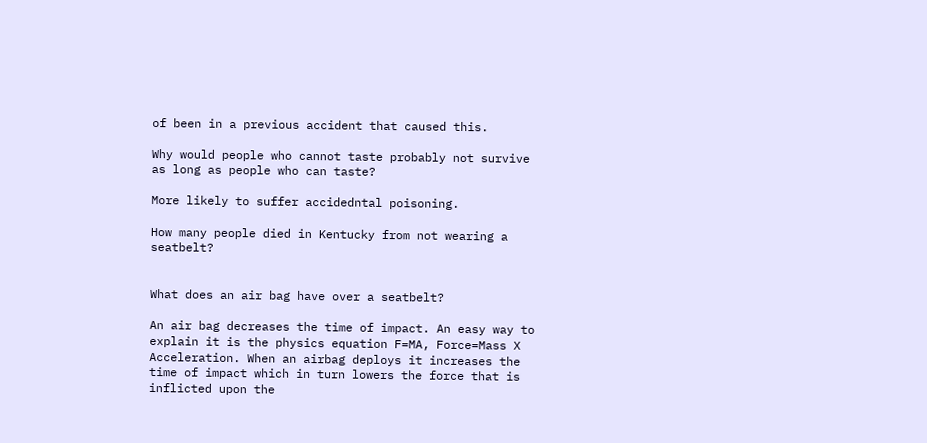of been in a previous accident that caused this.

Why would people who cannot taste probably not survive as long as people who can taste?

More likely to suffer accidedntal poisoning.

How many people died in Kentucky from not wearing a seatbelt?


What does an air bag have over a seatbelt?

An air bag decreases the time of impact. An easy way to explain it is the physics equation F=MA, Force=Mass X Acceleration. When an airbag deploys it increases the time of impact which in turn lowers the force that is inflicted upon the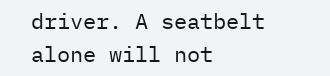driver. A seatbelt alone will not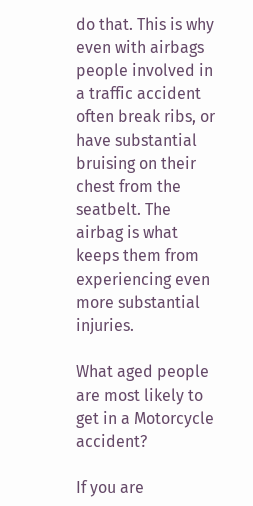do that. This is why even with airbags people involved in a traffic accident often break ribs, or have substantial bruising on their chest from the seatbelt. The airbag is what keeps them from experiencing even more substantial injuries.

What aged people are most likely to get in a Motorcycle accident?

If you are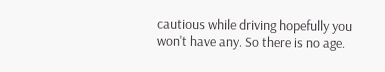cautious while driving hopefully you won't have any. So there is no age.